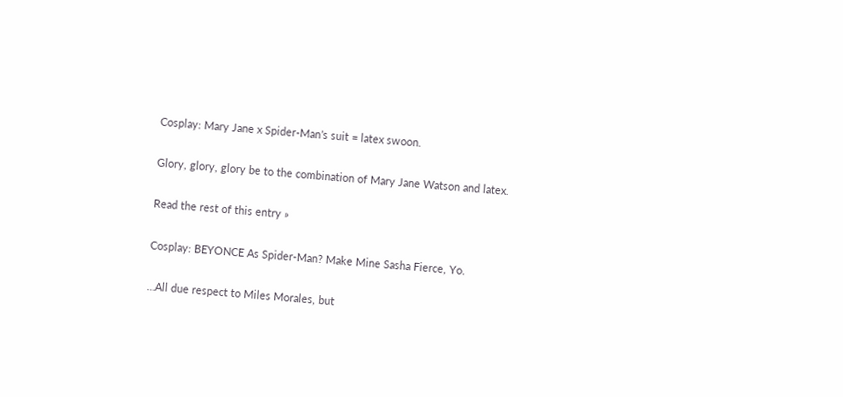Cosplay: Mary Jane x Spider-Man’s suit = latex swoon.

Glory, glory, glory be to the combination of Mary Jane Watson and latex.

Read the rest of this entry »

Cosplay: BEYONCE As Spider-Man? Make Mine Sasha Fierce, Yo.

…All due respect to Miles Morales, but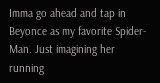Imma go ahead and tap in Beyonce as my favorite Spider-Man. Just imagining her running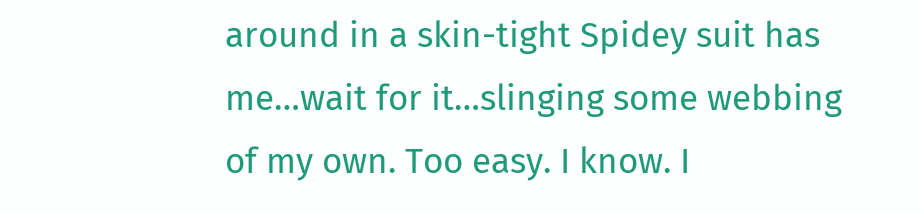around in a skin-tight Spidey suit has me…wait for it…slinging some webbing of my own. Too easy. I know. I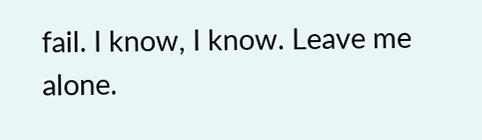fail. I know, I know. Leave me alone.